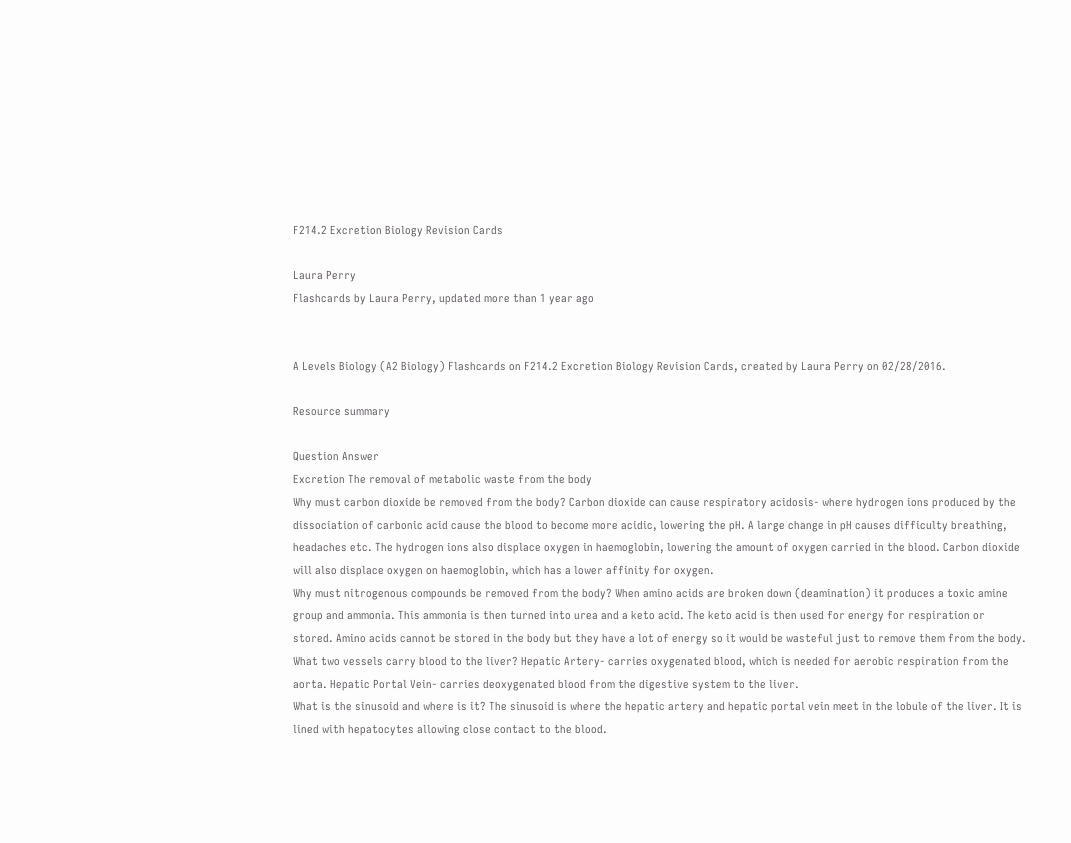F214.2 Excretion Biology Revision Cards

Laura Perry
Flashcards by Laura Perry, updated more than 1 year ago


A Levels Biology (A2 Biology) Flashcards on F214.2 Excretion Biology Revision Cards, created by Laura Perry on 02/28/2016.

Resource summary

Question Answer
Excretion The removal of metabolic waste from the body
Why must carbon dioxide be removed from the body? Carbon dioxide can cause respiratory acidosis- where hydrogen ions produced by the dissociation of carbonic acid cause the blood to become more acidic, lowering the pH. A large change in pH causes difficulty breathing, headaches etc. The hydrogen ions also displace oxygen in haemoglobin, lowering the amount of oxygen carried in the blood. Carbon dioxide will also displace oxygen on haemoglobin, which has a lower affinity for oxygen.
Why must nitrogenous compounds be removed from the body? When amino acids are broken down (deamination) it produces a toxic amine group and ammonia. This ammonia is then turned into urea and a keto acid. The keto acid is then used for energy for respiration or stored. Amino acids cannot be stored in the body but they have a lot of energy so it would be wasteful just to remove them from the body.
What two vessels carry blood to the liver? Hepatic Artery- carries oxygenated blood, which is needed for aerobic respiration from the aorta. Hepatic Portal Vein- carries deoxygenated blood from the digestive system to the liver.
What is the sinusoid and where is it? The sinusoid is where the hepatic artery and hepatic portal vein meet in the lobule of the liver. It is lined with hepatocytes allowing close contact to the blood.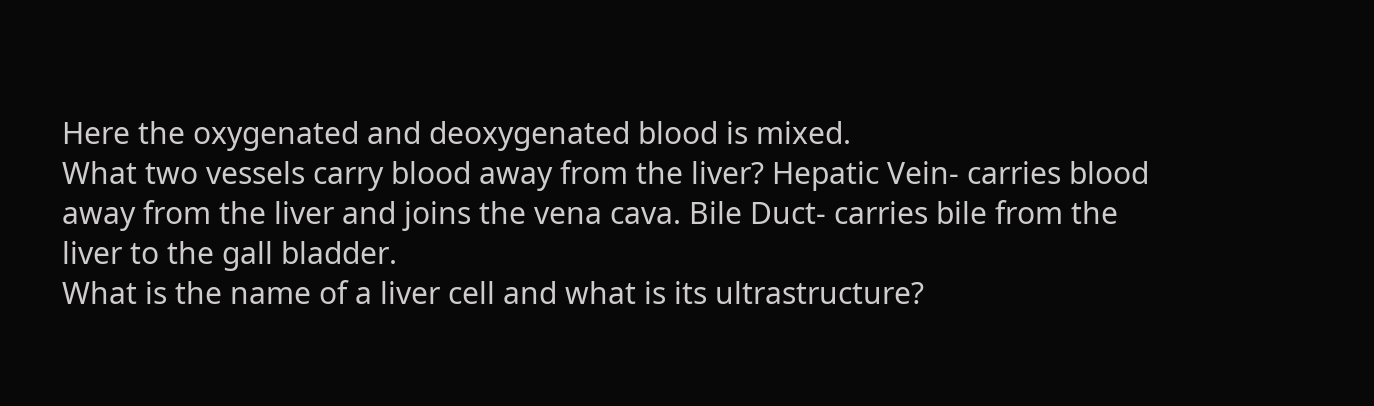Here the oxygenated and deoxygenated blood is mixed.
What two vessels carry blood away from the liver? Hepatic Vein- carries blood away from the liver and joins the vena cava. Bile Duct- carries bile from the liver to the gall bladder.
What is the name of a liver cell and what is its ultrastructure?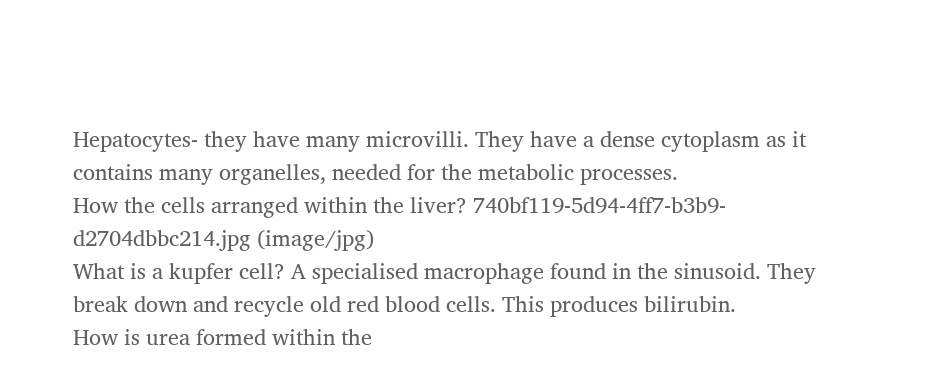Hepatocytes- they have many microvilli. They have a dense cytoplasm as it contains many organelles, needed for the metabolic processes.
How the cells arranged within the liver? 740bf119-5d94-4ff7-b3b9-d2704dbbc214.jpg (image/jpg)
What is a kupfer cell? A specialised macrophage found in the sinusoid. They break down and recycle old red blood cells. This produces bilirubin.
How is urea formed within the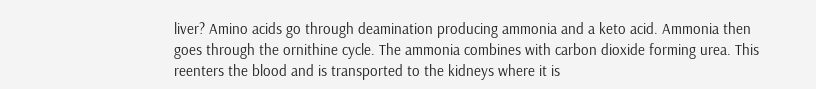liver? Amino acids go through deamination producing ammonia and a keto acid. Ammonia then goes through the ornithine cycle. The ammonia combines with carbon dioxide forming urea. This reenters the blood and is transported to the kidneys where it is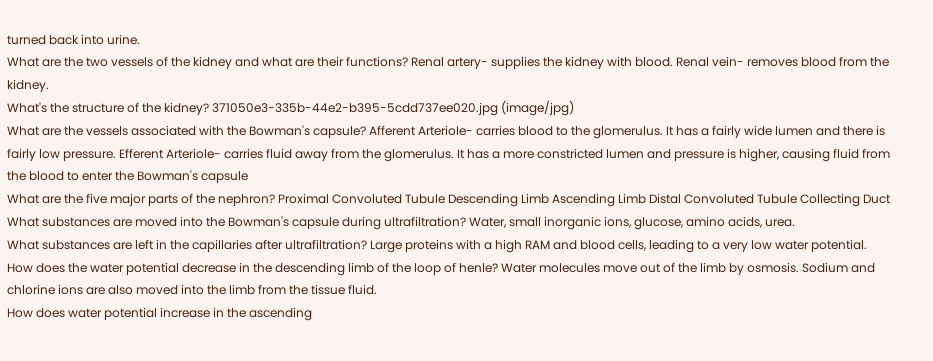turned back into urine.
What are the two vessels of the kidney and what are their functions? Renal artery- supplies the kidney with blood. Renal vein- removes blood from the kidney.
What's the structure of the kidney? 371050e3-335b-44e2-b395-5cdd737ee020.jpg (image/jpg)
What are the vessels associated with the Bowman's capsule? Afferent Arteriole- carries blood to the glomerulus. It has a fairly wide lumen and there is fairly low pressure. Efferent Arteriole- carries fluid away from the glomerulus. It has a more constricted lumen and pressure is higher, causing fluid from the blood to enter the Bowman's capsule
What are the five major parts of the nephron? Proximal Convoluted Tubule Descending Limb Ascending Limb Distal Convoluted Tubule Collecting Duct
What substances are moved into the Bowman's capsule during ultrafiltration? Water, small inorganic ions, glucose, amino acids, urea.
What substances are left in the capillaries after ultrafiltration? Large proteins with a high RAM and blood cells, leading to a very low water potential.
How does the water potential decrease in the descending limb of the loop of henle? Water molecules move out of the limb by osmosis. Sodium and chlorine ions are also moved into the limb from the tissue fluid.
How does water potential increase in the ascending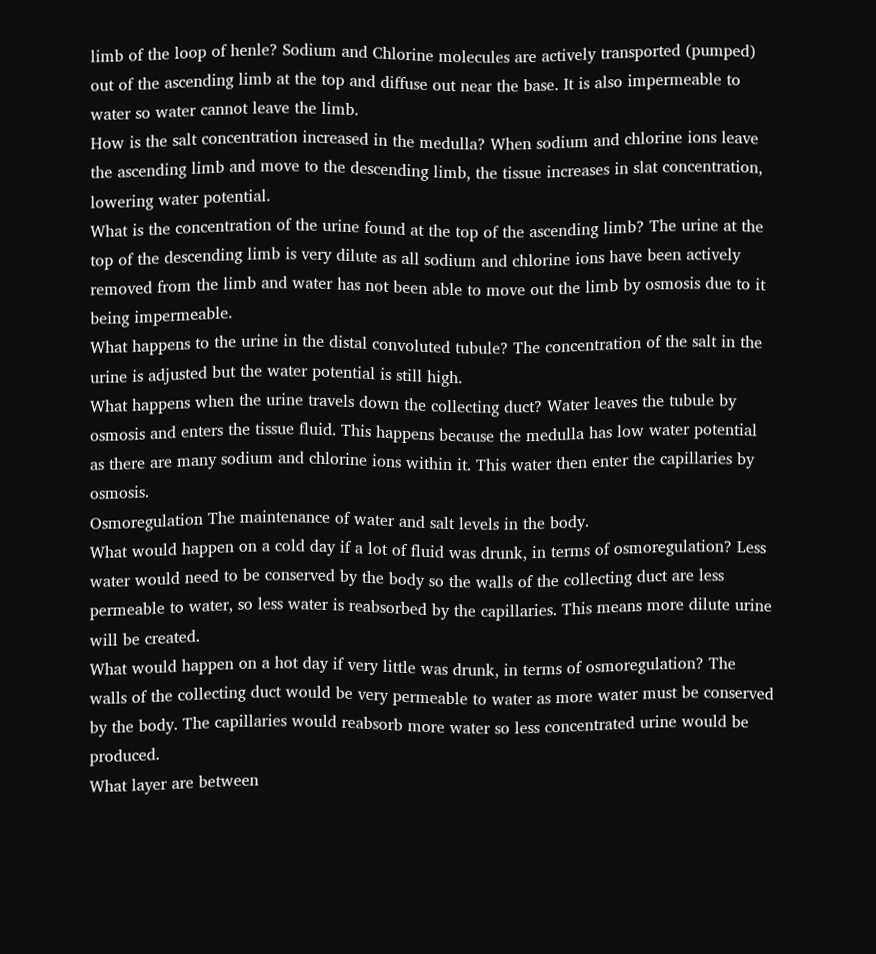limb of the loop of henle? Sodium and Chlorine molecules are actively transported (pumped) out of the ascending limb at the top and diffuse out near the base. It is also impermeable to water so water cannot leave the limb.
How is the salt concentration increased in the medulla? When sodium and chlorine ions leave the ascending limb and move to the descending limb, the tissue increases in slat concentration, lowering water potential.
What is the concentration of the urine found at the top of the ascending limb? The urine at the top of the descending limb is very dilute as all sodium and chlorine ions have been actively removed from the limb and water has not been able to move out the limb by osmosis due to it being impermeable.
What happens to the urine in the distal convoluted tubule? The concentration of the salt in the urine is adjusted but the water potential is still high.
What happens when the urine travels down the collecting duct? Water leaves the tubule by osmosis and enters the tissue fluid. This happens because the medulla has low water potential as there are many sodium and chlorine ions within it. This water then enter the capillaries by osmosis.
Osmoregulation The maintenance of water and salt levels in the body.
What would happen on a cold day if a lot of fluid was drunk, in terms of osmoregulation? Less water would need to be conserved by the body so the walls of the collecting duct are less permeable to water, so less water is reabsorbed by the capillaries. This means more dilute urine will be created.
What would happen on a hot day if very little was drunk, in terms of osmoregulation? The walls of the collecting duct would be very permeable to water as more water must be conserved by the body. The capillaries would reabsorb more water so less concentrated urine would be produced.
What layer are between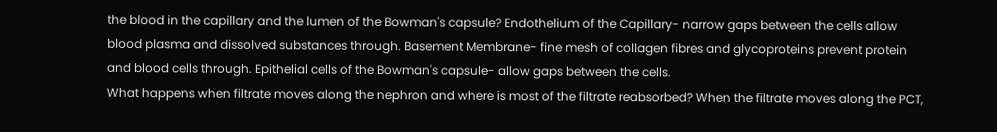the blood in the capillary and the lumen of the Bowman's capsule? Endothelium of the Capillary- narrow gaps between the cells allow blood plasma and dissolved substances through. Basement Membrane- fine mesh of collagen fibres and glycoproteins prevent protein and blood cells through. Epithelial cells of the Bowman's capsule- allow gaps between the cells.
What happens when filtrate moves along the nephron and where is most of the filtrate reabsorbed? When the filtrate moves along the PCT,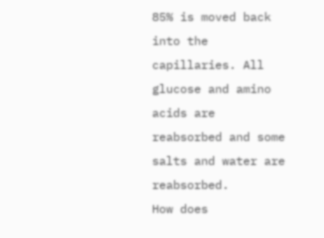85% is moved back into the capillaries. All glucose and amino acids are reabsorbed and some salts and water are reabsorbed.
How does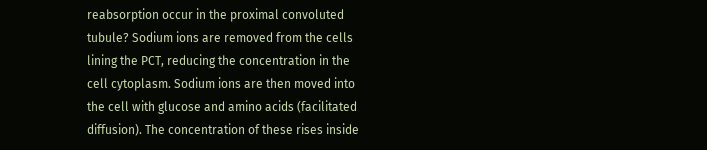reabsorption occur in the proximal convoluted tubule? Sodium ions are removed from the cells lining the PCT, reducing the concentration in the cell cytoplasm. Sodium ions are then moved into the cell with glucose and amino acids (facilitated diffusion). The concentration of these rises inside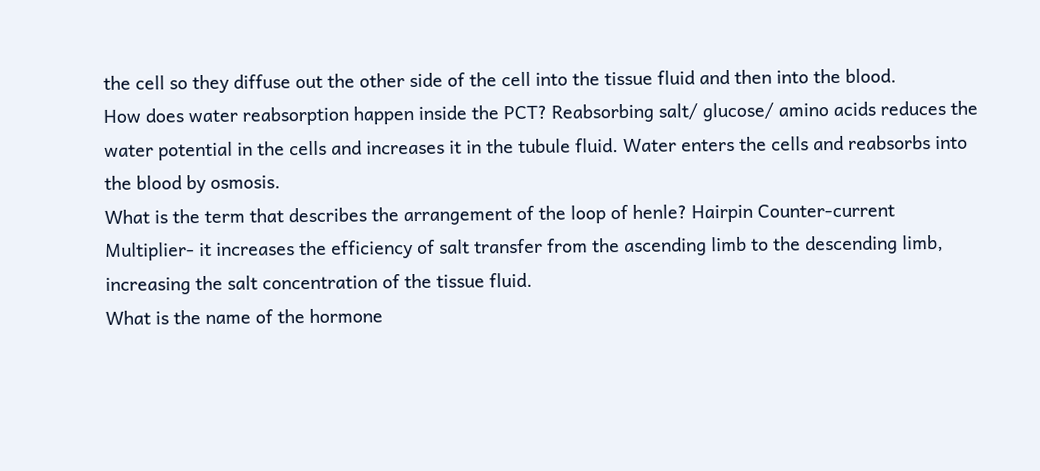the cell so they diffuse out the other side of the cell into the tissue fluid and then into the blood.
How does water reabsorption happen inside the PCT? Reabsorbing salt/ glucose/ amino acids reduces the water potential in the cells and increases it in the tubule fluid. Water enters the cells and reabsorbs into the blood by osmosis.
What is the term that describes the arrangement of the loop of henle? Hairpin Counter-current Multiplier- it increases the efficiency of salt transfer from the ascending limb to the descending limb, increasing the salt concentration of the tissue fluid.
What is the name of the hormone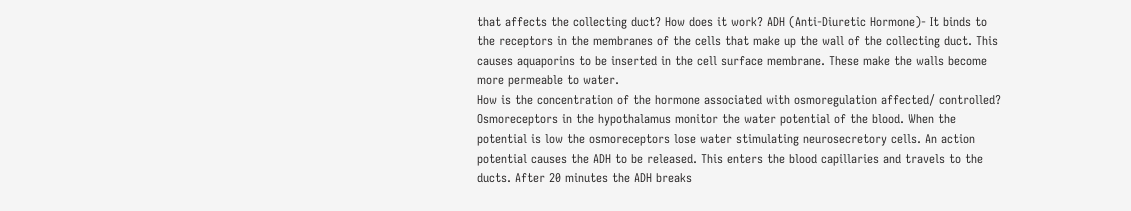that affects the collecting duct? How does it work? ADH (Anti-Diuretic Hormone)- It binds to the receptors in the membranes of the cells that make up the wall of the collecting duct. This causes aquaporins to be inserted in the cell surface membrane. These make the walls become more permeable to water.
How is the concentration of the hormone associated with osmoregulation affected/ controlled? Osmoreceptors in the hypothalamus monitor the water potential of the blood. When the potential is low the osmoreceptors lose water stimulating neurosecretory cells. An action potential causes the ADH to be released. This enters the blood capillaries and travels to the ducts. After 20 minutes the ADH breaks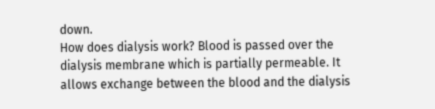down.
How does dialysis work? Blood is passed over the dialysis membrane which is partially permeable. It allows exchange between the blood and the dialysis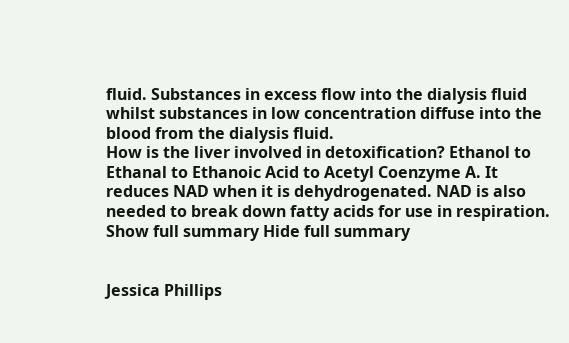fluid. Substances in excess flow into the dialysis fluid whilst substances in low concentration diffuse into the blood from the dialysis fluid.
How is the liver involved in detoxification? Ethanol to Ethanal to Ethanoic Acid to Acetyl Coenzyme A. It reduces NAD when it is dehydrogenated. NAD is also needed to break down fatty acids for use in respiration.
Show full summary Hide full summary


Jessica Phillips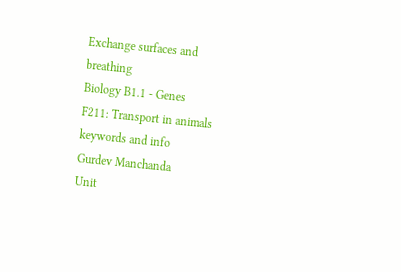Exchange surfaces and breathing
Biology B1.1 - Genes
F211: Transport in animals keywords and info
Gurdev Manchanda
Unit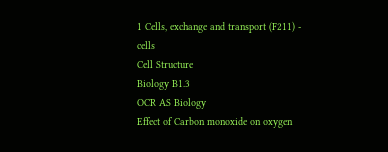1 Cells, exchange and transport (F211) - cells
Cell Structure
Biology B1.3
OCR AS Biology
Effect of Carbon monoxide on oxygen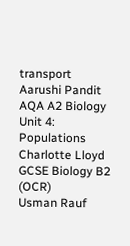transport
Aarushi Pandit
AQA A2 Biology Unit 4: Populations
Charlotte Lloyd
GCSE Biology B2 (OCR)
Usman Rauf